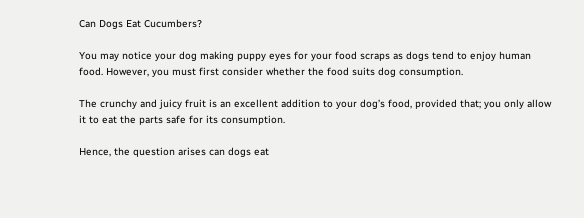Can Dogs Eat Cucumbers?

You may notice your dog making puppy eyes for your food scraps as dogs tend to enjoy human food. However, you must first consider whether the food suits dog consumption.

The crunchy and juicy fruit is an excellent addition to your dog’s food, provided that; you only allow it to eat the parts safe for its consumption.

Hence, the question arises can dogs eat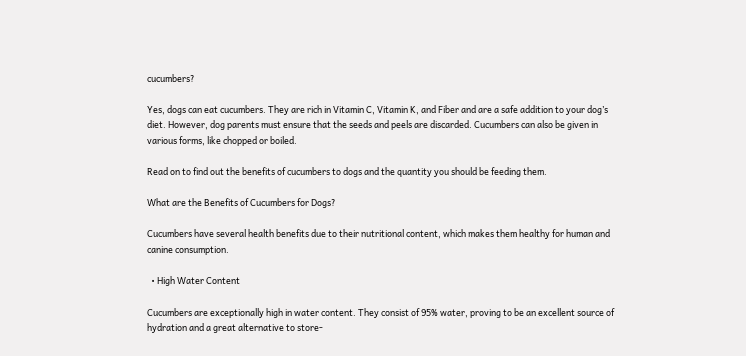cucumbers?

Yes, dogs can eat cucumbers. They are rich in Vitamin C, Vitamin K, and Fiber and are a safe addition to your dog’s diet. However, dog parents must ensure that the seeds and peels are discarded. Cucumbers can also be given in various forms, like chopped or boiled.

Read on to find out the benefits of cucumbers to dogs and the quantity you should be feeding them.

What are the Benefits of Cucumbers for Dogs?

Cucumbers have several health benefits due to their nutritional content, which makes them healthy for human and canine consumption.

  • High Water Content

Cucumbers are exceptionally high in water content. They consist of 95% water, proving to be an excellent source of hydration and a great alternative to store-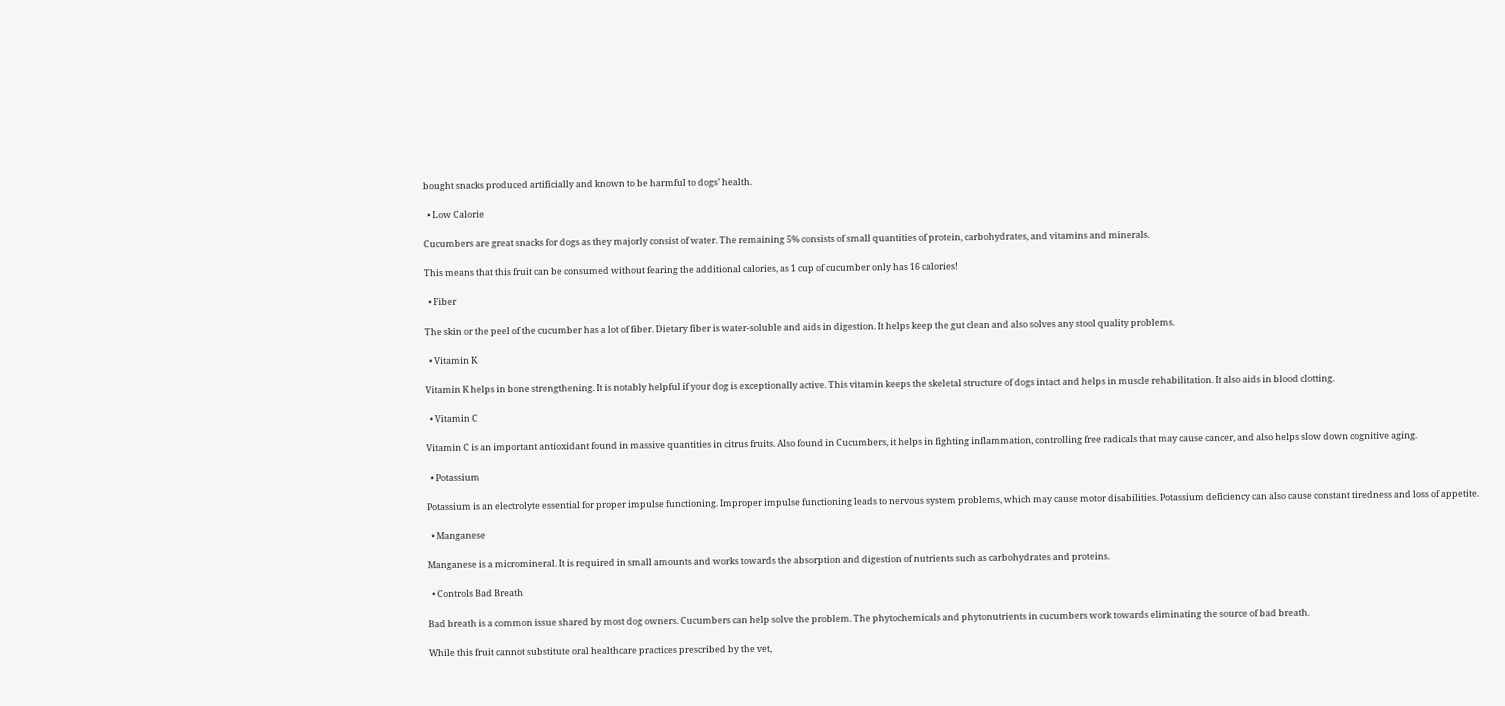bought snacks produced artificially and known to be harmful to dogs’ health.

  • Low Calorie

Cucumbers are great snacks for dogs as they majorly consist of water. The remaining 5% consists of small quantities of protein, carbohydrates, and vitamins and minerals.

This means that this fruit can be consumed without fearing the additional calories, as 1 cup of cucumber only has 16 calories!

  • Fiber

The skin or the peel of the cucumber has a lot of fiber. Dietary fiber is water-soluble and aids in digestion. It helps keep the gut clean and also solves any stool quality problems.

  • Vitamin K

Vitamin K helps in bone strengthening. It is notably helpful if your dog is exceptionally active. This vitamin keeps the skeletal structure of dogs intact and helps in muscle rehabilitation. It also aids in blood clotting.

  • Vitamin C

Vitamin C is an important antioxidant found in massive quantities in citrus fruits. Also found in Cucumbers, it helps in fighting inflammation, controlling free radicals that may cause cancer, and also helps slow down cognitive aging.

  • Potassium

Potassium is an electrolyte essential for proper impulse functioning. Improper impulse functioning leads to nervous system problems, which may cause motor disabilities. Potassium deficiency can also cause constant tiredness and loss of appetite.

  • Manganese

Manganese is a micromineral. It is required in small amounts and works towards the absorption and digestion of nutrients such as carbohydrates and proteins.

  • Controls Bad Breath

Bad breath is a common issue shared by most dog owners. Cucumbers can help solve the problem. The phytochemicals and phytonutrients in cucumbers work towards eliminating the source of bad breath.

While this fruit cannot substitute oral healthcare practices prescribed by the vet,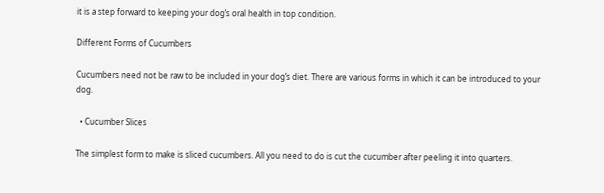it is a step forward to keeping your dog’s oral health in top condition.

Different Forms of Cucumbers

Cucumbers need not be raw to be included in your dog’s diet. There are various forms in which it can be introduced to your dog.

  • Cucumber Slices

The simplest form to make is sliced cucumbers. All you need to do is cut the cucumber after peeling it into quarters.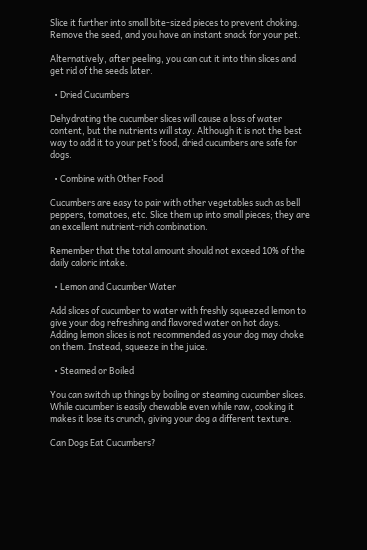Slice it further into small bite-sized pieces to prevent choking. Remove the seed, and you have an instant snack for your pet.

Alternatively, after peeling, you can cut it into thin slices and get rid of the seeds later.

  • Dried Cucumbers

Dehydrating the cucumber slices will cause a loss of water content, but the nutrients will stay. Although it is not the best way to add it to your pet’s food, dried cucumbers are safe for dogs.

  • Combine with Other Food

Cucumbers are easy to pair with other vegetables such as bell peppers, tomatoes, etc. Slice them up into small pieces; they are an excellent nutrient-rich combination.

Remember that the total amount should not exceed 10% of the daily caloric intake.

  • Lemon and Cucumber Water

Add slices of cucumber to water with freshly squeezed lemon to give your dog refreshing and flavored water on hot days. Adding lemon slices is not recommended as your dog may choke on them. Instead, squeeze in the juice.

  • Steamed or Boiled

You can switch up things by boiling or steaming cucumber slices. While cucumber is easily chewable even while raw, cooking it makes it lose its crunch, giving your dog a different texture.

Can Dogs Eat Cucumbers?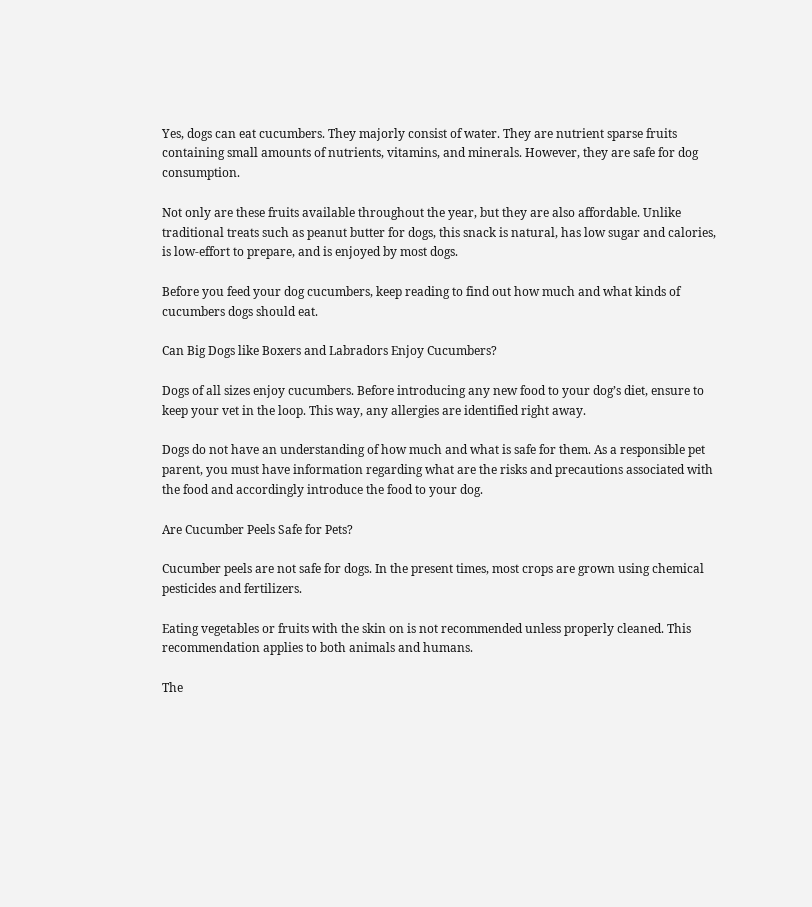Yes, dogs can eat cucumbers. They majorly consist of water. They are nutrient sparse fruits containing small amounts of nutrients, vitamins, and minerals. However, they are safe for dog consumption.

Not only are these fruits available throughout the year, but they are also affordable. Unlike traditional treats such as peanut butter for dogs, this snack is natural, has low sugar and calories, is low-effort to prepare, and is enjoyed by most dogs.

Before you feed your dog cucumbers, keep reading to find out how much and what kinds of cucumbers dogs should eat.

Can Big Dogs like Boxers and Labradors Enjoy Cucumbers?

Dogs of all sizes enjoy cucumbers. Before introducing any new food to your dog’s diet, ensure to keep your vet in the loop. This way, any allergies are identified right away.

Dogs do not have an understanding of how much and what is safe for them. As a responsible pet parent, you must have information regarding what are the risks and precautions associated with the food and accordingly introduce the food to your dog.

Are Cucumber Peels Safe for Pets?

Cucumber peels are not safe for dogs. In the present times, most crops are grown using chemical pesticides and fertilizers.

Eating vegetables or fruits with the skin on is not recommended unless properly cleaned. This recommendation applies to both animals and humans.

The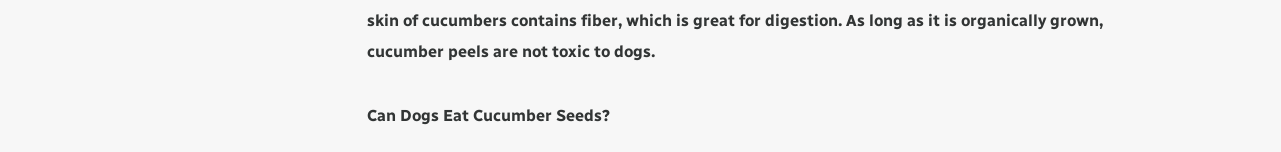skin of cucumbers contains fiber, which is great for digestion. As long as it is organically grown, cucumber peels are not toxic to dogs.

Can Dogs Eat Cucumber Seeds?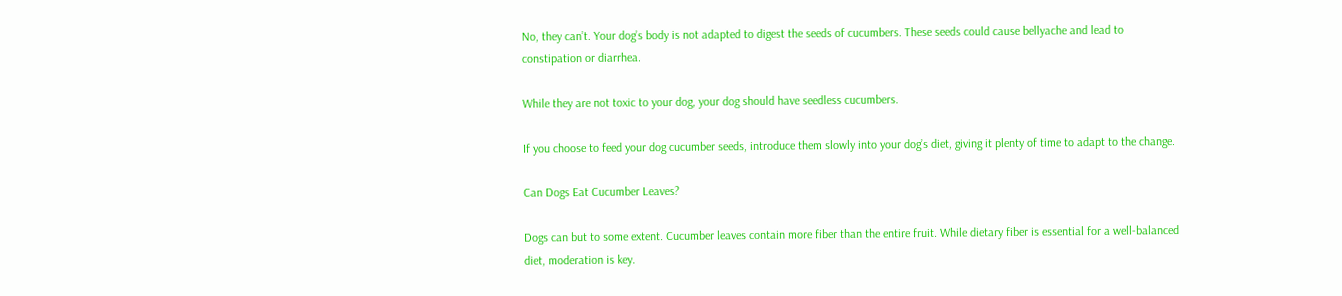No, they can’t. Your dog’s body is not adapted to digest the seeds of cucumbers. These seeds could cause bellyache and lead to constipation or diarrhea.

While they are not toxic to your dog, your dog should have seedless cucumbers.

If you choose to feed your dog cucumber seeds, introduce them slowly into your dog’s diet, giving it plenty of time to adapt to the change.

Can Dogs Eat Cucumber Leaves?

Dogs can but to some extent. Cucumber leaves contain more fiber than the entire fruit. While dietary fiber is essential for a well-balanced diet, moderation is key.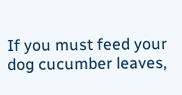If you must feed your dog cucumber leaves,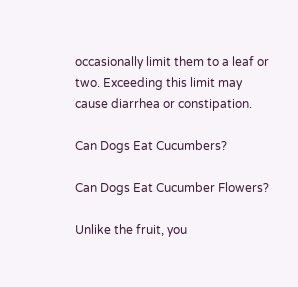occasionally limit them to a leaf or two. Exceeding this limit may cause diarrhea or constipation.

Can Dogs Eat Cucumbers?

Can Dogs Eat Cucumber Flowers?

Unlike the fruit, you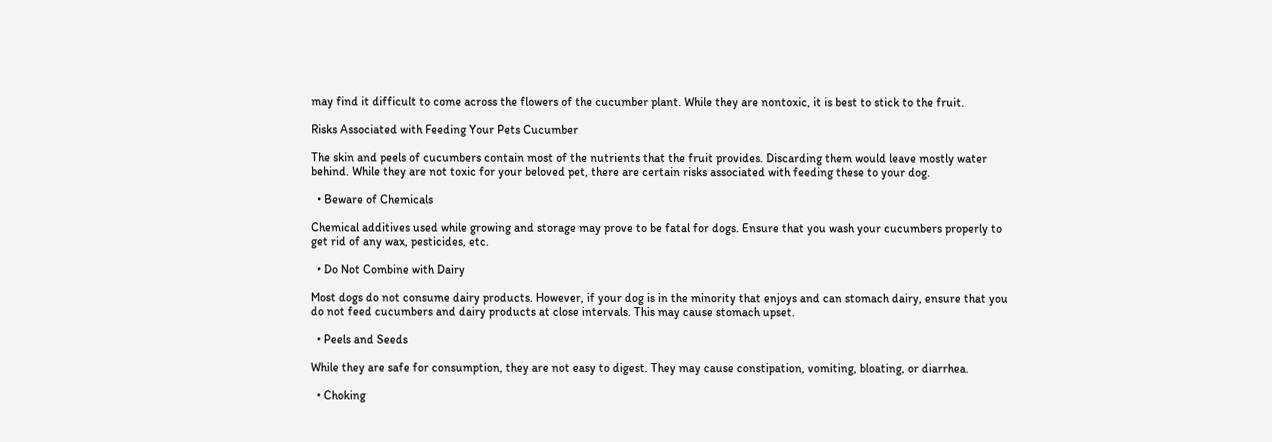may find it difficult to come across the flowers of the cucumber plant. While they are nontoxic, it is best to stick to the fruit.

Risks Associated with Feeding Your Pets Cucumber

The skin and peels of cucumbers contain most of the nutrients that the fruit provides. Discarding them would leave mostly water behind. While they are not toxic for your beloved pet, there are certain risks associated with feeding these to your dog.

  • Beware of Chemicals

Chemical additives used while growing and storage may prove to be fatal for dogs. Ensure that you wash your cucumbers properly to get rid of any wax, pesticides, etc.

  • Do Not Combine with Dairy

Most dogs do not consume dairy products. However, if your dog is in the minority that enjoys and can stomach dairy, ensure that you do not feed cucumbers and dairy products at close intervals. This may cause stomach upset.

  • Peels and Seeds

While they are safe for consumption, they are not easy to digest. They may cause constipation, vomiting, bloating, or diarrhea.

  • Choking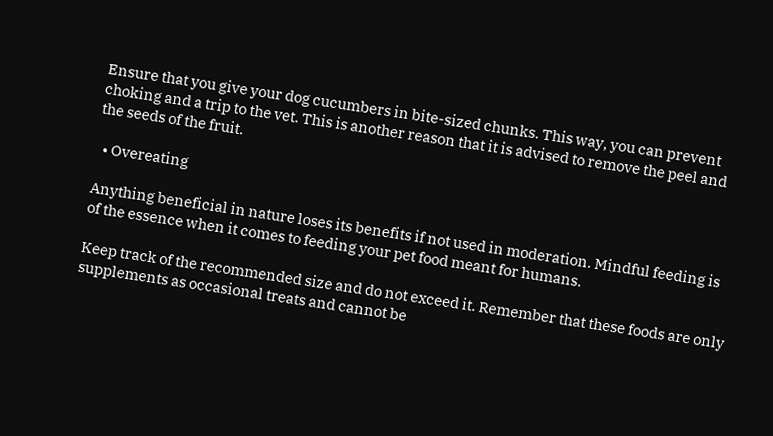Ensure that you give your dog cucumbers in bite-sized chunks. This way, you can prevent choking and a trip to the vet. This is another reason that it is advised to remove the peel and the seeds of the fruit.

  • Overeating

Anything beneficial in nature loses its benefits if not used in moderation. Mindful feeding is of the essence when it comes to feeding your pet food meant for humans.

Keep track of the recommended size and do not exceed it. Remember that these foods are only supplements as occasional treats and cannot be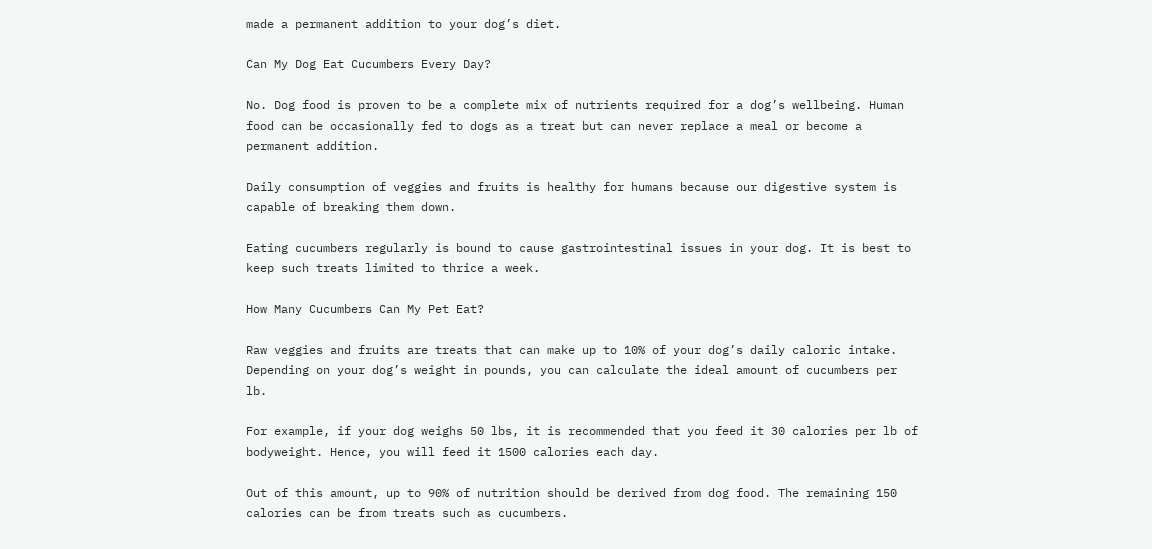made a permanent addition to your dog’s diet.

Can My Dog Eat Cucumbers Every Day?

No. Dog food is proven to be a complete mix of nutrients required for a dog’s wellbeing. Human food can be occasionally fed to dogs as a treat but can never replace a meal or become a permanent addition.

Daily consumption of veggies and fruits is healthy for humans because our digestive system is capable of breaking them down.

Eating cucumbers regularly is bound to cause gastrointestinal issues in your dog. It is best to keep such treats limited to thrice a week.

How Many Cucumbers Can My Pet Eat?

Raw veggies and fruits are treats that can make up to 10% of your dog’s daily caloric intake. Depending on your dog’s weight in pounds, you can calculate the ideal amount of cucumbers per lb.

For example, if your dog weighs 50 lbs, it is recommended that you feed it 30 calories per lb of bodyweight. Hence, you will feed it 1500 calories each day.

Out of this amount, up to 90% of nutrition should be derived from dog food. The remaining 150 calories can be from treats such as cucumbers.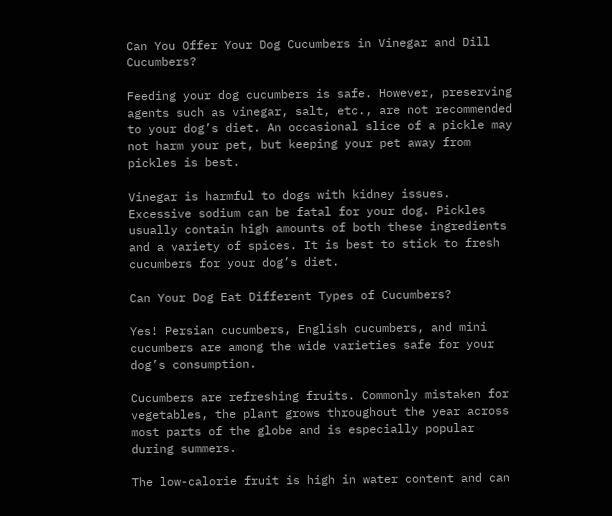Can You Offer Your Dog Cucumbers in Vinegar and Dill Cucumbers?

Feeding your dog cucumbers is safe. However, preserving agents such as vinegar, salt, etc., are not recommended to your dog’s diet. An occasional slice of a pickle may not harm your pet, but keeping your pet away from pickles is best.

Vinegar is harmful to dogs with kidney issues. Excessive sodium can be fatal for your dog. Pickles usually contain high amounts of both these ingredients and a variety of spices. It is best to stick to fresh cucumbers for your dog’s diet.

Can Your Dog Eat Different Types of Cucumbers?

Yes! Persian cucumbers, English cucumbers, and mini cucumbers are among the wide varieties safe for your dog’s consumption.

Cucumbers are refreshing fruits. Commonly mistaken for vegetables, the plant grows throughout the year across most parts of the globe and is especially popular during summers.

The low-calorie fruit is high in water content and can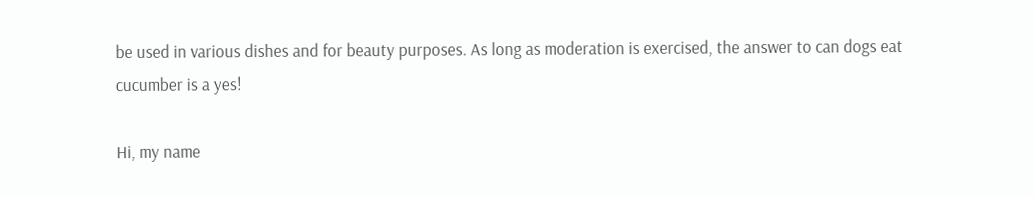be used in various dishes and for beauty purposes. As long as moderation is exercised, the answer to can dogs eat cucumber is a yes!

Hi, my name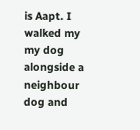is Aapt. I walked my my dog alongside a neighbour dog and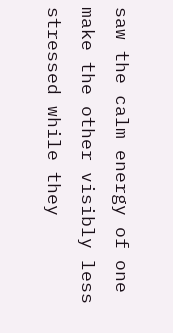saw the calm energy of one make the other visibly less stressed while they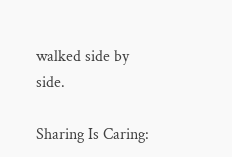walked side by side.

Sharing Is Caring: